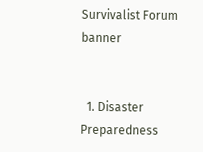Survivalist Forum banner


  1. Disaster Preparedness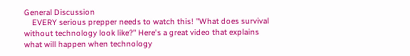General Discussion
    EVERY serious prepper needs to watch this! "What does survival without technology look like?" Here's a great video that explains what will happen when technology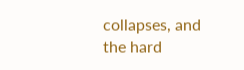collapses, and the hard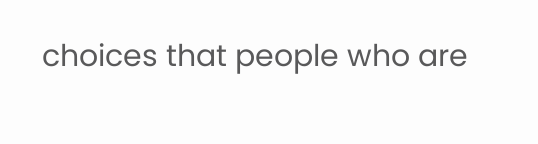choices that people who are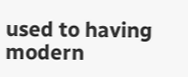used to having modern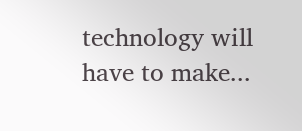technology will have to make...